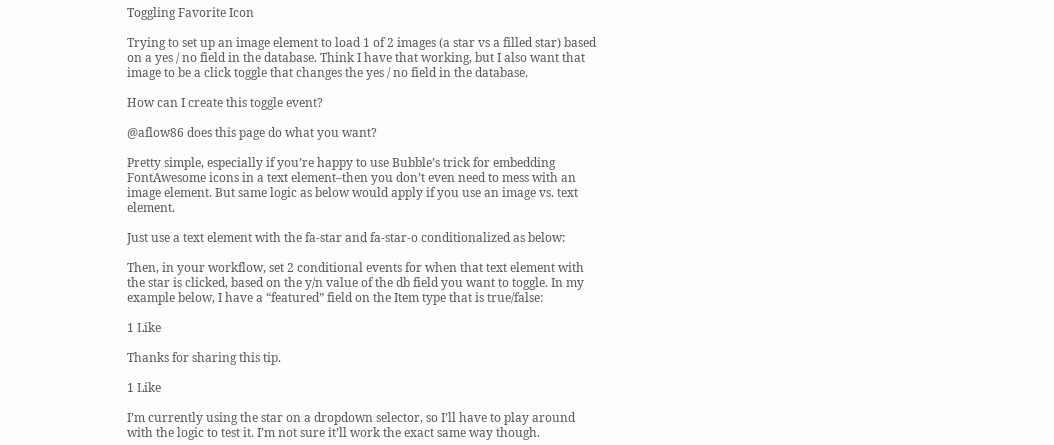Toggling Favorite Icon

Trying to set up an image element to load 1 of 2 images (a star vs a filled star) based on a yes / no field in the database. Think I have that working, but I also want that image to be a click toggle that changes the yes / no field in the database.

How can I create this toggle event?

@aflow86 does this page do what you want?

Pretty simple, especially if you’re happy to use Bubble’s trick for embedding FontAwesome icons in a text element–then you don’t even need to mess with an image element. But same logic as below would apply if you use an image vs. text element.

Just use a text element with the fa-star and fa-star-o conditionalized as below:

Then, in your workflow, set 2 conditional events for when that text element with the star is clicked, based on the y/n value of the db field you want to toggle. In my example below, I have a “featured” field on the Item type that is true/false:

1 Like

Thanks for sharing this tip.

1 Like

I’m currently using the star on a dropdown selector, so I’ll have to play around with the logic to test it. I’m not sure it’ll work the exact same way though.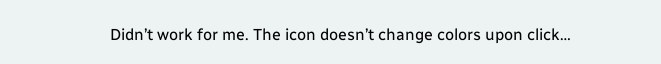Didn’t work for me. The icon doesn’t change colors upon click…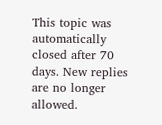This topic was automatically closed after 70 days. New replies are no longer allowed.